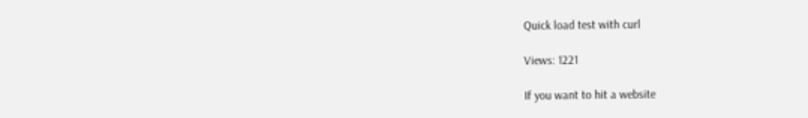Quick load test with curl

Views: 1221

If you want to hit a website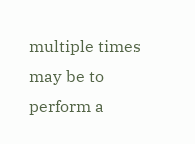multiple times may be to perform a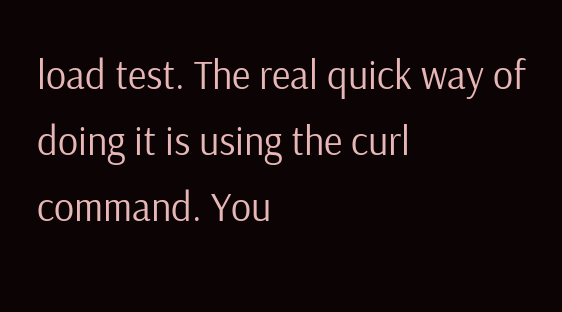load test. The real quick way of doing it is using the curl command. You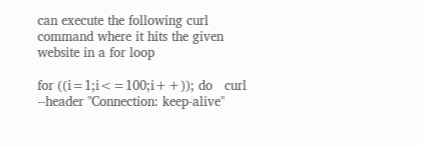can execute the following curl command where it hits the given website in a for loop

for ((i=1;i<=100;i++)); do   curl --header "Connection: keep-alive"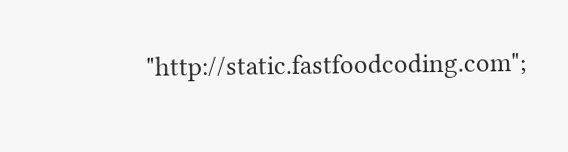"http://static.fastfoodcoding.com";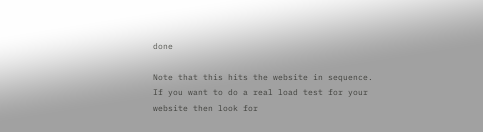done

Note that this hits the website in sequence.
If you want to do a real load test for your website then look for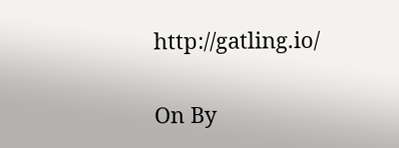http://gatling.io/

On By